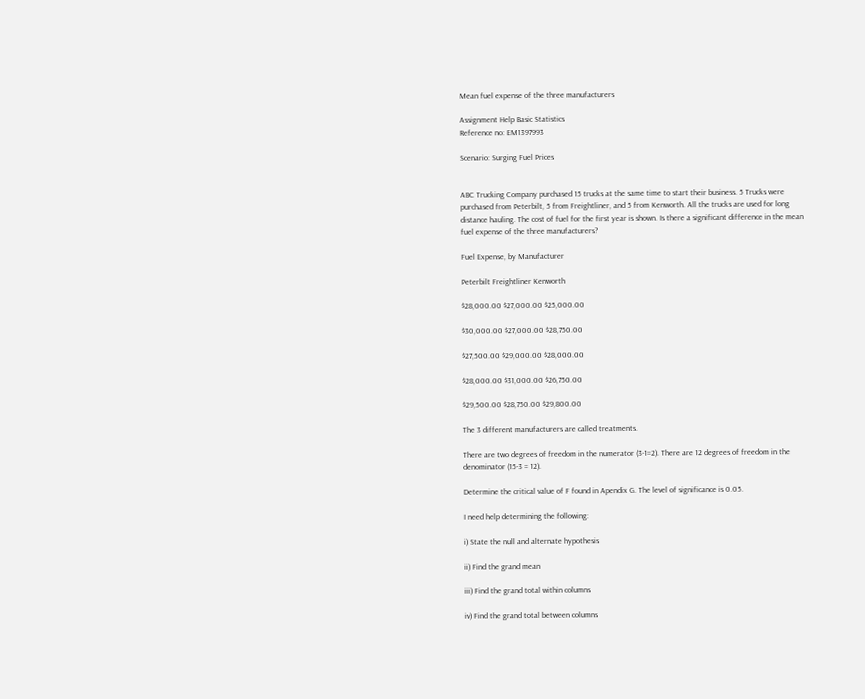Mean fuel expense of the three manufacturers

Assignment Help Basic Statistics
Reference no: EM1397993

Scenario: Surging Fuel Prices


ABC Trucking Company purchased 15 trucks at the same time to start their business. 5 Trucks were purchased from Peterbilt, 5 from Freightliner, and 5 from Kenworth. All the trucks are used for long distance hauling. The cost of fuel for the first year is shown. Is there a significant difference in the mean fuel expense of the three manufacturers?

Fuel Expense, by Manufacturer

Peterbilt Freightliner Kenworth

$28,000.00 $27,000.00 $25,000.00

$30,000.00 $27,000.00 $28,750.00

$27,500.00 $29,000.00 $28,000.00

$28,000.00 $31,000.00 $26,750.00

$29,500.00 $28,750.00 $29,800.00

The 3 different manufacturers are called treatments.

There are two degrees of freedom in the numerator (3-1=2). There are 12 degrees of freedom in the denominator (15-3 = 12).

Determine the critical value of F found in Apendix G. The level of significance is 0.05.

I need help determining the following:

i) State the null and alternate hypothesis

ii) Find the grand mean

iii) Find the grand total within columns

iv) Find the grand total between columns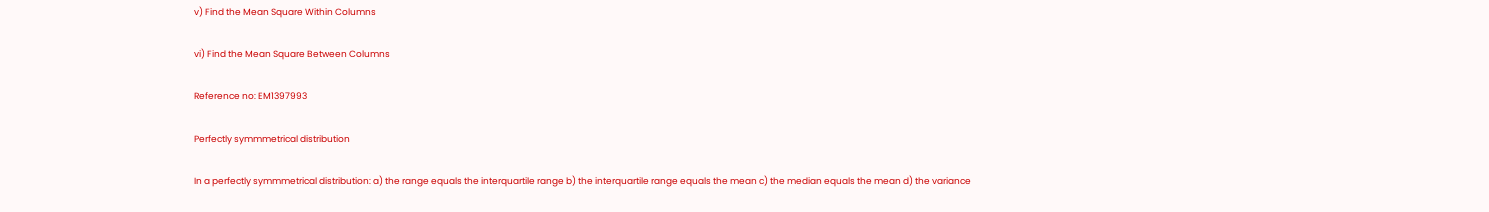v) Find the Mean Square Within Columns

vi) Find the Mean Square Between Columns

Reference no: EM1397993

Perfectly symmmetrical distribution

In a perfectly symmmetrical distribution: a) the range equals the interquartile range b) the interquartile range equals the mean c) the median equals the mean d) the variance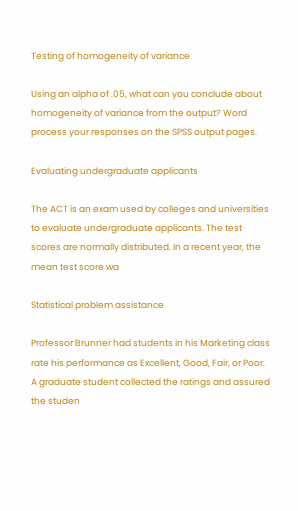Testing of homogeneity of variance

Using an alpha of .05, what can you conclude about homogeneity of variance from the output? Word process your responses on the SPSS output pages.

Evaluating undergraduate applicants

The ACT is an exam used by colleges and universities to evaluate undergraduate applicants. The test scores are normally distributed. In a recent year, the mean test score wa

Statistical problem assistance

Professor Brunner had students in his Marketing class rate his performance as Excellent, Good, Fair, or Poor. A graduate student collected the ratings and assured the studen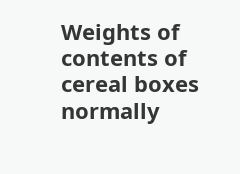Weights of contents of cereal boxes normally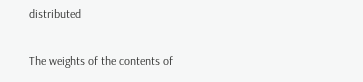distributed

The weights of the contents of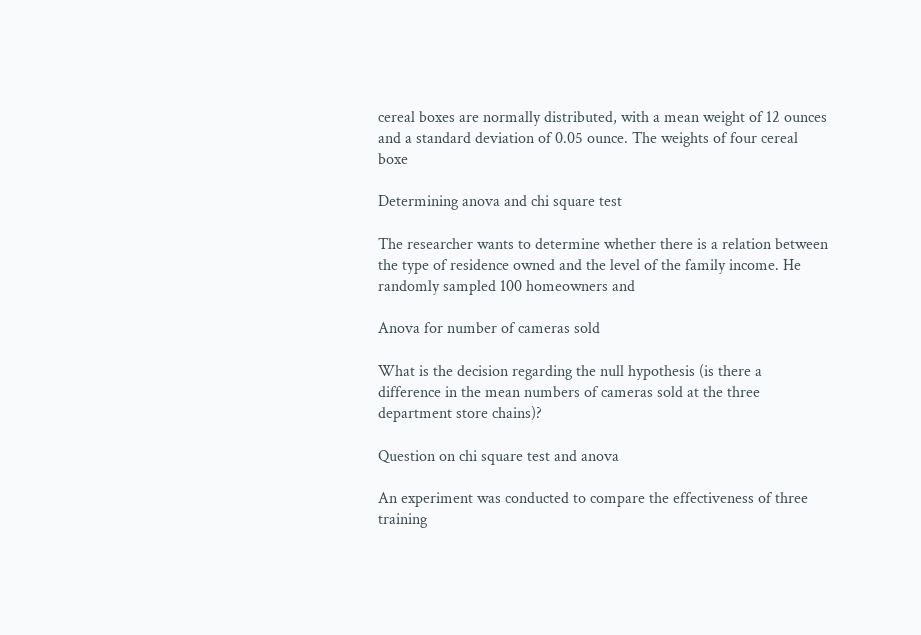cereal boxes are normally distributed, with a mean weight of 12 ounces and a standard deviation of 0.05 ounce. The weights of four cereal boxe

Determining anova and chi square test

The researcher wants to determine whether there is a relation between the type of residence owned and the level of the family income. He randomly sampled 100 homeowners and

Anova for number of cameras sold

What is the decision regarding the null hypothesis (is there a difference in the mean numbers of cameras sold at the three department store chains)?

Question on chi square test and anova

An experiment was conducted to compare the effectiveness of three training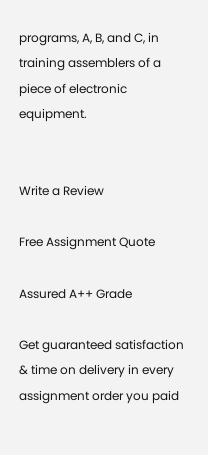programs, A, B, and C, in training assemblers of a piece of electronic equipment.


Write a Review

Free Assignment Quote

Assured A++ Grade

Get guaranteed satisfaction & time on delivery in every assignment order you paid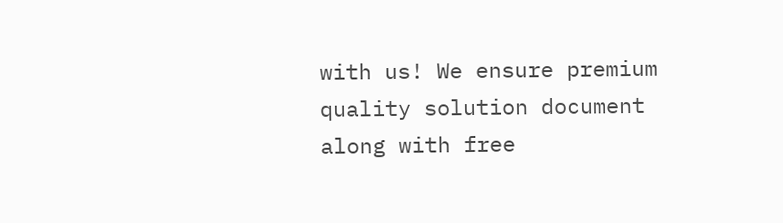with us! We ensure premium quality solution document along with free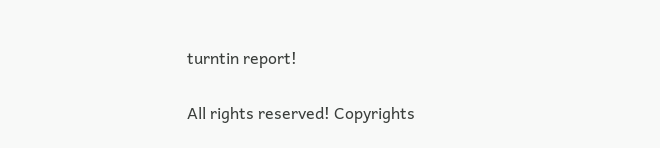turntin report!

All rights reserved! Copyrights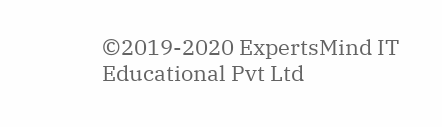©2019-2020 ExpertsMind IT Educational Pvt Ltd